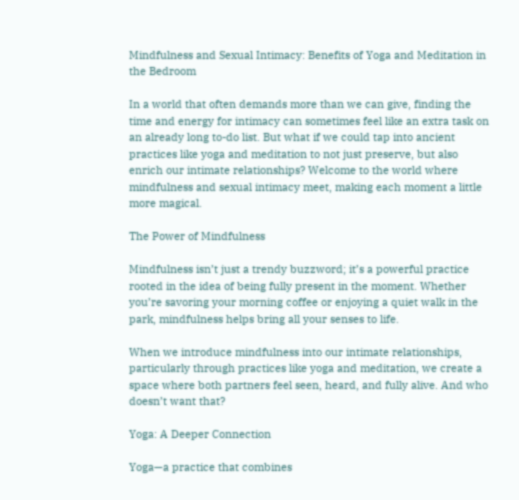Mindfulness and Sexual Intimacy: Benefits of Yoga and Meditation in the Bedroom

In a world that often demands more than we can give, finding the time and energy for intimacy can sometimes feel like an extra task on an already long to-do list. But what if we could tap into ancient practices like yoga and meditation to not just preserve, but also enrich our intimate relationships? Welcome to the world where mindfulness and sexual intimacy meet, making each moment a little more magical.

The Power of Mindfulness

Mindfulness isn’t just a trendy buzzword; it’s a powerful practice rooted in the idea of being fully present in the moment. Whether you’re savoring your morning coffee or enjoying a quiet walk in the park, mindfulness helps bring all your senses to life.

When we introduce mindfulness into our intimate relationships, particularly through practices like yoga and meditation, we create a space where both partners feel seen, heard, and fully alive. And who doesn’t want that?

Yoga: A Deeper Connection

Yoga—a practice that combines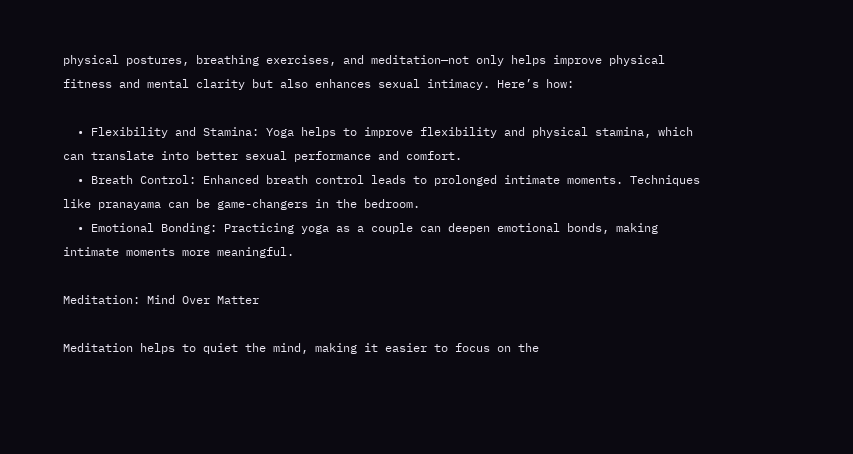physical postures, breathing exercises, and meditation—not only helps improve physical fitness and mental clarity but also enhances sexual intimacy. Here’s how:

  • Flexibility and Stamina: Yoga helps to improve flexibility and physical stamina, which can translate into better sexual performance and comfort.
  • Breath Control: Enhanced breath control leads to prolonged intimate moments. Techniques like pranayama can be game-changers in the bedroom.
  • Emotional Bonding: Practicing yoga as a couple can deepen emotional bonds, making intimate moments more meaningful.

Meditation: Mind Over Matter

Meditation helps to quiet the mind, making it easier to focus on the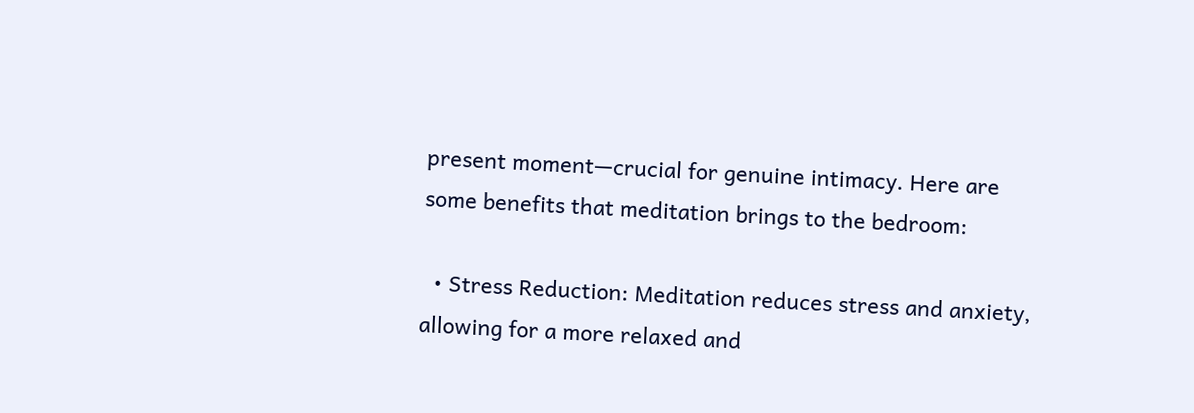present moment—crucial for genuine intimacy. Here are some benefits that meditation brings to the bedroom:

  • Stress Reduction: Meditation reduces stress and anxiety, allowing for a more relaxed and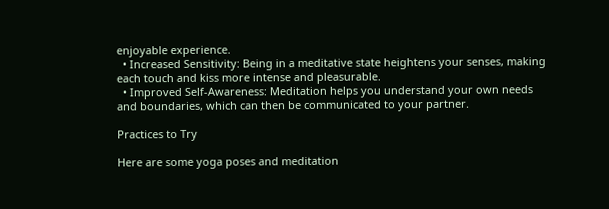enjoyable experience.
  • Increased Sensitivity: Being in a meditative state heightens your senses, making each touch and kiss more intense and pleasurable.
  • Improved Self-Awareness: Meditation helps you understand your own needs and boundaries, which can then be communicated to your partner.

Practices to Try

Here are some yoga poses and meditation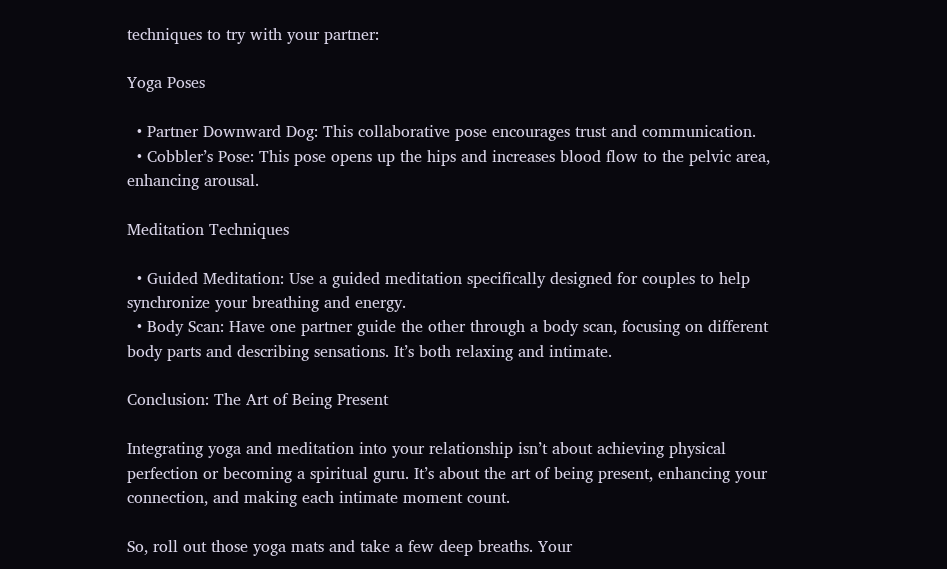techniques to try with your partner:

Yoga Poses

  • Partner Downward Dog: This collaborative pose encourages trust and communication.
  • Cobbler’s Pose: This pose opens up the hips and increases blood flow to the pelvic area, enhancing arousal.

Meditation Techniques

  • Guided Meditation: Use a guided meditation specifically designed for couples to help synchronize your breathing and energy.
  • Body Scan: Have one partner guide the other through a body scan, focusing on different body parts and describing sensations. It’s both relaxing and intimate.

Conclusion: The Art of Being Present

Integrating yoga and meditation into your relationship isn’t about achieving physical perfection or becoming a spiritual guru. It’s about the art of being present, enhancing your connection, and making each intimate moment count.

So, roll out those yoga mats and take a few deep breaths. Your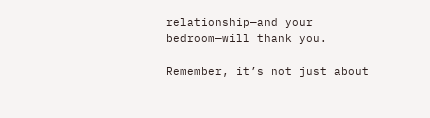relationship—and your bedroom—will thank you.

Remember, it’s not just about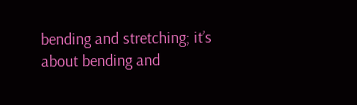bending and stretching; it’s about bending and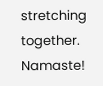stretching together. Namaste!